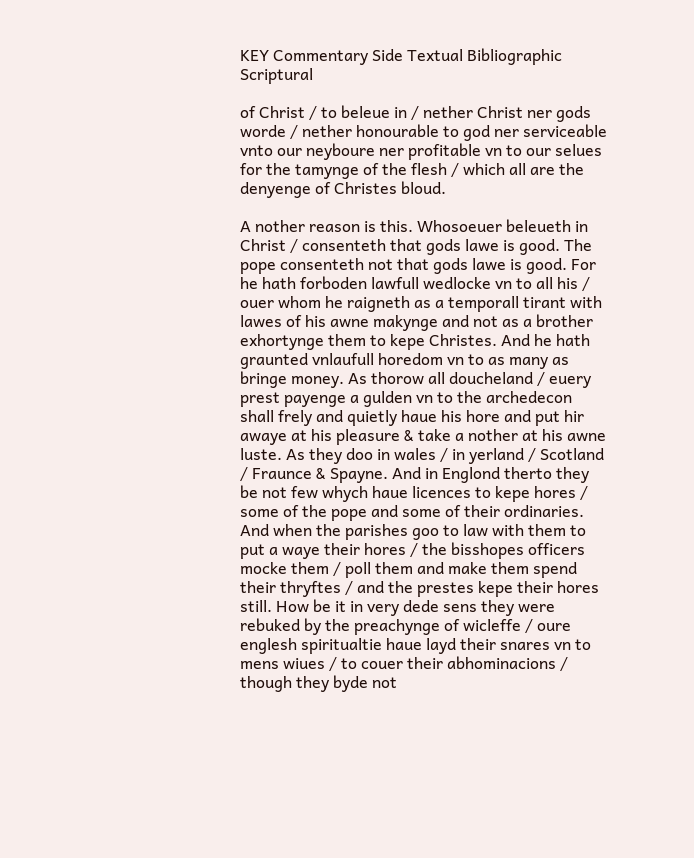KEY Commentary Side Textual Bibliographic Scriptural

of Christ / to beleue in / nether Christ ner gods worde / nether honourable to god ner serviceable vnto our neyboure ner profitable vn to our selues for the tamynge of the flesh / which all are the denyenge of Christes bloud.

A nother reason is this. Whosoeuer beleueth in Christ / consenteth that gods lawe is good. The pope consenteth not that gods lawe is good. For he hath forboden lawfull wedlocke vn to all his / ouer whom he raigneth as a temporall tirant with lawes of his awne makynge and not as a brother exhortynge them to kepe Christes. And he hath graunted vnlaufull horedom vn to as many as bringe money. As thorow all doucheland / euery prest payenge a gulden vn to the archedecon shall frely and quietly haue his hore and put hir awaye at his pleasure & take a nother at his awne luste. As they doo in wales / in yerland / Scotland / Fraunce & Spayne. And in Englond therto they be not few whych haue licences to kepe hores / some of the pope and some of their ordinaries. And when the parishes goo to law with them to put a waye their hores / the bisshopes officers mocke them / poll them and make them spend their thryftes / and the prestes kepe their hores still. How be it in very dede sens they were rebuked by the preachynge of wicleffe / oure englesh spiritualtie haue layd their snares vn to mens wiues / to couer their abhominacions / though they byde not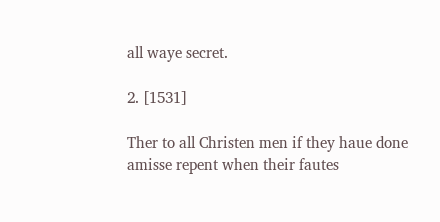all waye secret.

2. [1531]

Ther to all Christen men if they haue done amisse repent when their fautes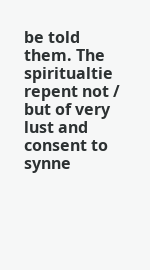be told them. The spiritualtie repent not / but of very lust and consent to synne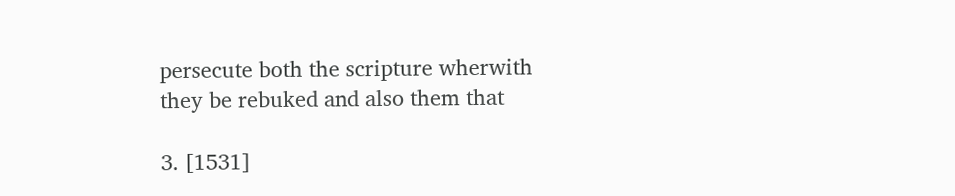persecute both the scripture wherwith they be rebuked and also them that

3. [1531]